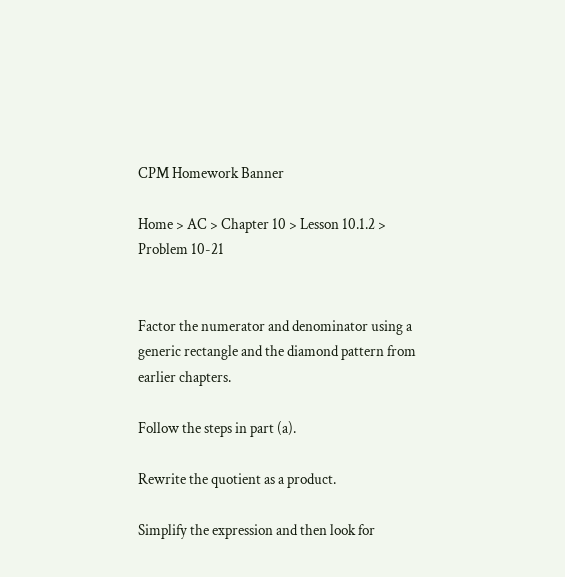CPM Homework Banner

Home > AC > Chapter 10 > Lesson 10.1.2 > Problem 10-21


Factor the numerator and denominator using a generic rectangle and the diamond pattern from earlier chapters.

Follow the steps in part (a).

Rewrite the quotient as a product.

Simplify the expression and then look for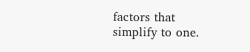factors that simplify to one.